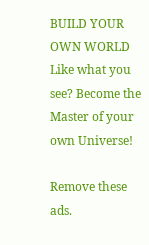BUILD YOUR OWN WORLD Like what you see? Become the Master of your own Universe!

Remove these ads.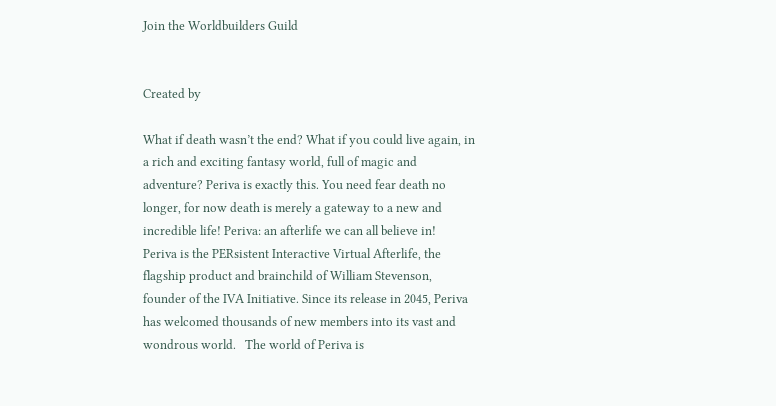Join the Worldbuilders Guild


Created by

What if death wasn’t the end? What if you could live again, in a rich and exciting fantasy world, full of magic and adventure? Periva is exactly this. You need fear death no longer, for now death is merely a gateway to a new and incredible life! Periva: an afterlife we can all believe in!   Periva is the PERsistent Interactive Virtual Afterlife, the flagship product and brainchild of William Stevenson, founder of the IVA Initiative. Since its release in 2045, Periva has welcomed thousands of new members into its vast and wondrous world.   The world of Periva is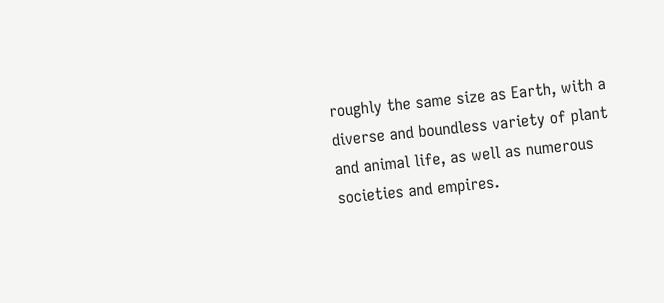roughly the same size as Earth, with a diverse and boundless variety of plant and animal life, as well as numerous societies and empires.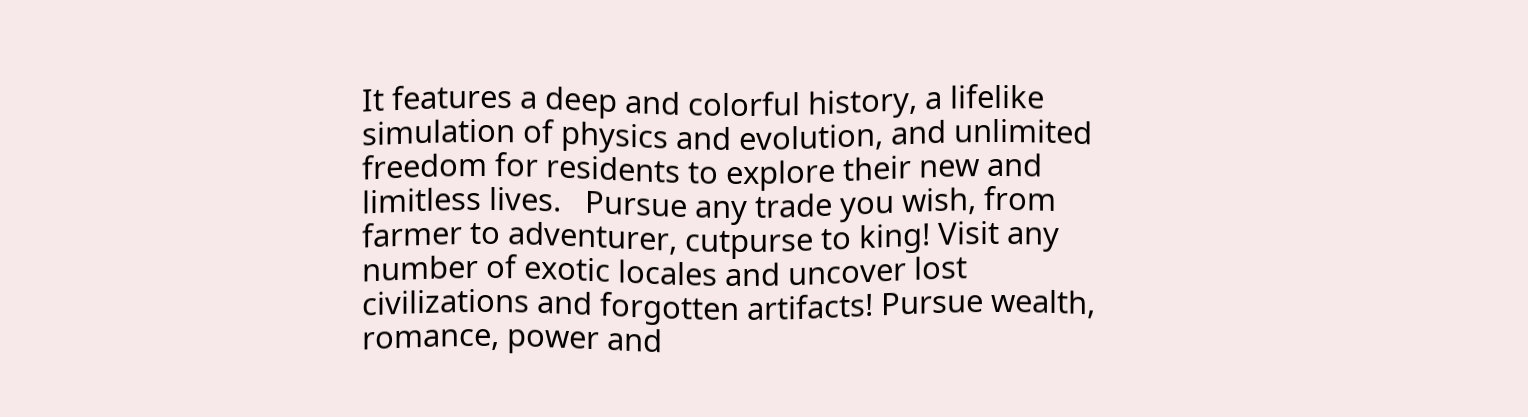It features a deep and colorful history, a lifelike simulation of physics and evolution, and unlimited freedom for residents to explore their new and limitless lives.   Pursue any trade you wish, from farmer to adventurer, cutpurse to king! Visit any number of exotic locales and uncover lost civilizations and forgotten artifacts! Pursue wealth, romance, power and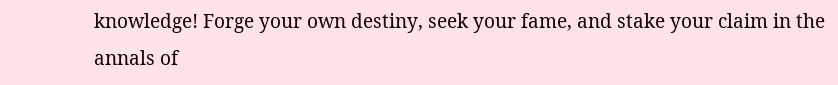knowledge! Forge your own destiny, seek your fame, and stake your claim in the annals of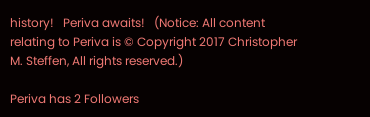history!   Periva awaits!   (Notice: All content relating to Periva is © Copyright 2017 Christopher M. Steffen, All rights reserved.)

Periva has 2 Followers